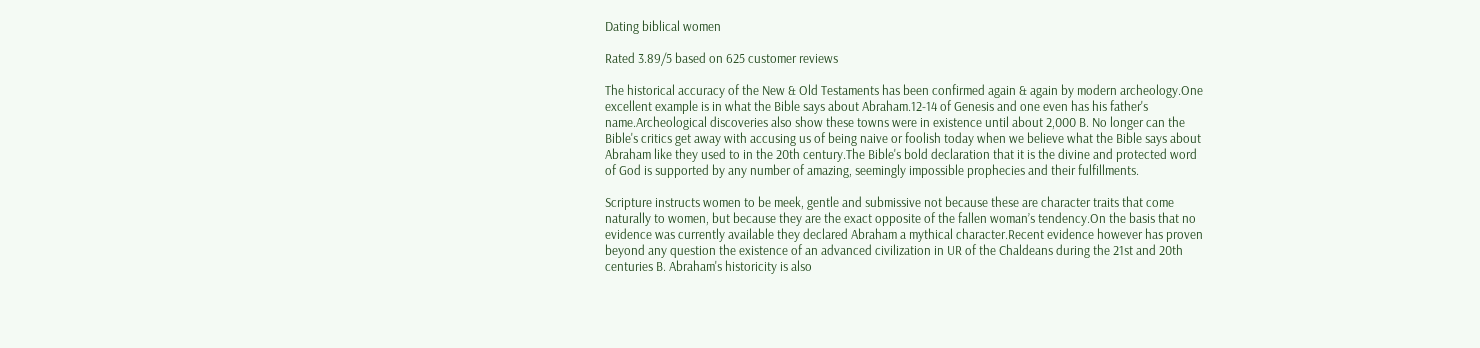Dating biblical women

Rated 3.89/5 based on 625 customer reviews

The historical accuracy of the New & Old Testaments has been confirmed again & again by modern archeology.One excellent example is in what the Bible says about Abraham.12-14 of Genesis and one even has his father's name.Archeological discoveries also show these towns were in existence until about 2,000 B. No longer can the Bible's critics get away with accusing us of being naive or foolish today when we believe what the Bible says about Abraham like they used to in the 20th century.The Bible's bold declaration that it is the divine and protected word of God is supported by any number of amazing, seemingly impossible prophecies and their fulfillments.

Scripture instructs women to be meek, gentle and submissive not because these are character traits that come naturally to women, but because they are the exact opposite of the fallen woman’s tendency.On the basis that no evidence was currently available they declared Abraham a mythical character.Recent evidence however has proven beyond any question the existence of an advanced civilization in UR of the Chaldeans during the 21st and 20th centuries B. Abraham's historicity is also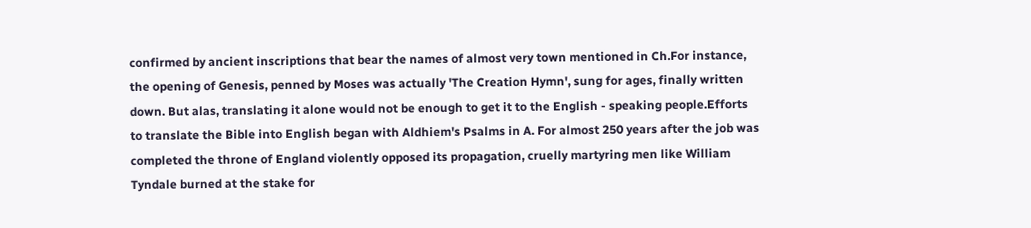confirmed by ancient inscriptions that bear the names of almost very town mentioned in Ch.For instance, the opening of Genesis, penned by Moses was actually 'The Creation Hymn', sung for ages, finally written down. But alas, translating it alone would not be enough to get it to the English - speaking people.Efforts to translate the Bible into English began with Aldhiem's Psalms in A. For almost 250 years after the job was completed the throne of England violently opposed its propagation, cruelly martyring men like William Tyndale burned at the stake for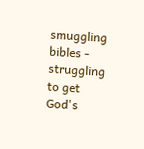smuggling bibles - struggling to get God's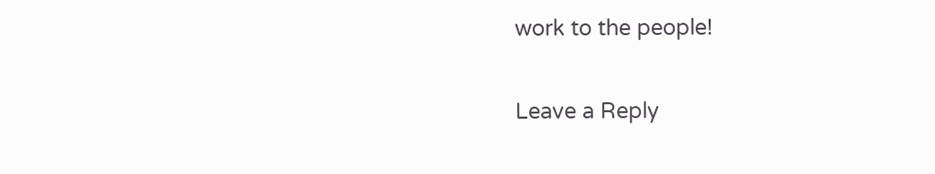work to the people!

Leave a Reply